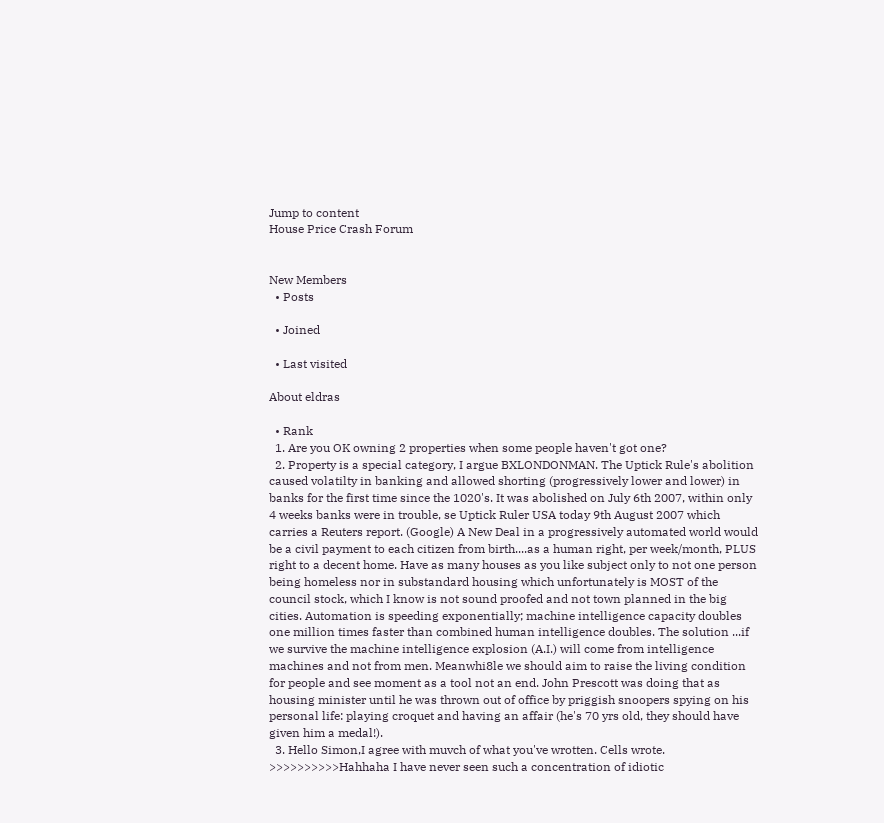Jump to content
House Price Crash Forum


New Members
  • Posts

  • Joined

  • Last visited

About eldras

  • Rank
  1. Are you OK owning 2 properties when some people haven't got one?
  2. Property is a special category, I argue BXLONDONMAN. The Uptick Rule's abolition caused volatilty in banking and allowed shorting (progressively lower and lower) in banks for the first time since the 1020's. It was abolished on July 6th 2007, within only 4 weeks banks were in trouble, se Uptick Ruler USA today 9th August 2007 which carries a Reuters report. (Google) A New Deal in a progressively automated world would be a civil payment to each citizen from birth....as a human right, per week/month, PLUS right to a decent home. Have as many houses as you like subject only to not one person being homeless nor in substandard housing which unfortunately is MOST of the council stock, which I know is not sound proofed and not town planned in the big cities. Automation is speeding exponentially; machine intelligence capacity doubles one million times faster than combined human intelligence doubles. The solution ...if we survive the machine intelligence explosion (A.I.) will come from intelligence machines and not from men. Meanwhi8le we should aim to raise the living condition for people and see moment as a tool not an end. John Prescott was doing that as housing minister until he was thrown out of office by priggish snoopers spying on his personal life: playing croquet and having an affair (he's 70 yrs old, they should have given him a medal!).
  3. Hello Simon,I agree with muvch of what you've wrotten. Cells wrote. >>>>>>>>>>Hahhaha I have never seen such a concentration of idiotic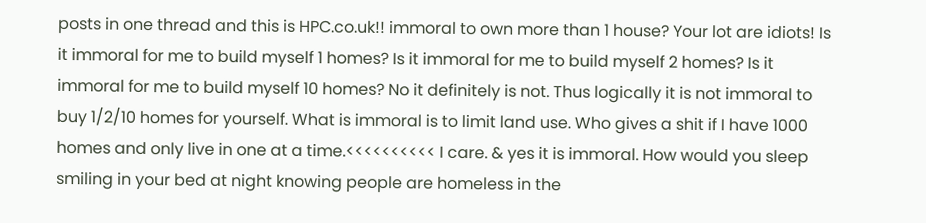posts in one thread and this is HPC.co.uk!! immoral to own more than 1 house? Your lot are idiots! Is it immoral for me to build myself 1 homes? Is it immoral for me to build myself 2 homes? Is it immoral for me to build myself 10 homes? No it definitely is not. Thus logically it is not immoral to buy 1/2/10 homes for yourself. What is immoral is to limit land use. Who gives a shit if I have 1000 homes and only live in one at a time.<<<<<<<<<< I care. & yes it is immoral. How would you sleep smiling in your bed at night knowing people are homeless in the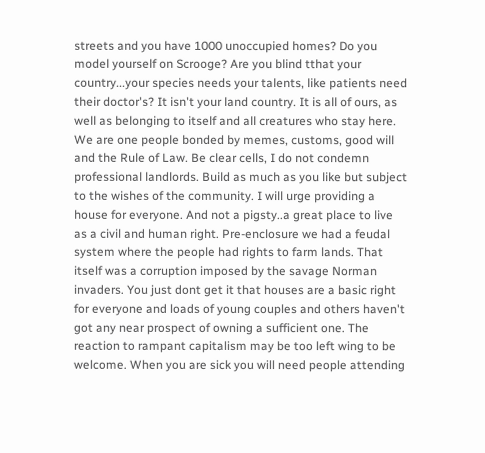streets and you have 1000 unoccupied homes? Do you model yourself on Scrooge? Are you blind tthat your country...your species needs your talents, like patients need their doctor's? It isn't your land country. It is all of ours, as well as belonging to itself and all creatures who stay here. We are one people bonded by memes, customs, good will and the Rule of Law. Be clear cells, I do not condemn professional landlords. Build as much as you like but subject to the wishes of the community. I will urge providing a house for everyone. And not a pigsty..a great place to live as a civil and human right. Pre-enclosure we had a feudal system where the people had rights to farm lands. That itself was a corruption imposed by the savage Norman invaders. You just dont get it that houses are a basic right for everyone and loads of young couples and others haven't got any near prospect of owning a sufficient one. The reaction to rampant capitalism may be too left wing to be welcome. When you are sick you will need people attending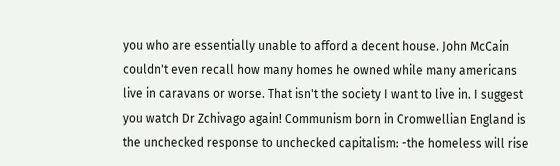you who are essentially unable to afford a decent house. John McCain couldn't even recall how many homes he owned while many americans live in caravans or worse. That isn't the society I want to live in. I suggest you watch Dr Zchivago again! Communism born in Cromwellian England is the unchecked response to unchecked capitalism: -the homeless will rise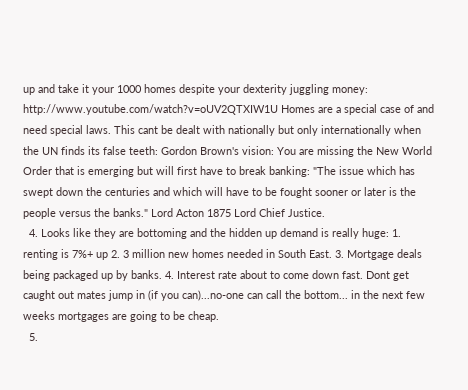up and take it your 1000 homes despite your dexterity juggling money: http://www.youtube.com/watch?v=oUV2QTXIW1U Homes are a special case of and need special laws. This cant be dealt with nationally but only internationally when the UN finds its false teeth: Gordon Brown's vision: You are missing the New World Order that is emerging but will first have to break banking: "The issue which has swept down the centuries and which will have to be fought sooner or later is the people versus the banks." Lord Acton 1875 Lord Chief Justice.
  4. Looks like they are bottoming and the hidden up demand is really huge: 1. renting is 7%+ up 2. 3 million new homes needed in South East. 3. Mortgage deals being packaged up by banks. 4. Interest rate about to come down fast. Dont get caught out mates jump in (if you can)...no-one can call the bottom... in the next few weeks mortgages are going to be cheap.
  5.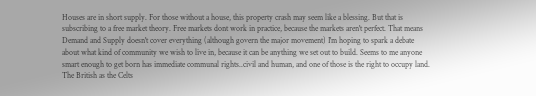Houses are in short supply. For those without a house, this property crash may seem like a blessing. But that is subscribing to a free market theory. Free markets dont work in practice, because the markets aren't perfect. That means Demand and Supply doesn't cover everything (although govern the major movement) I'm hoping to spark a debate about what kind of community we wish to live in, because it can be anything we set out to build. Seems to me anyone smart enough to get born has immediate communal rights..civil and human, and one of those is the right to occupy land. The British as the Celts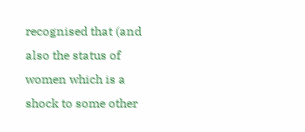recognised that (and also the status of women which is a shock to some other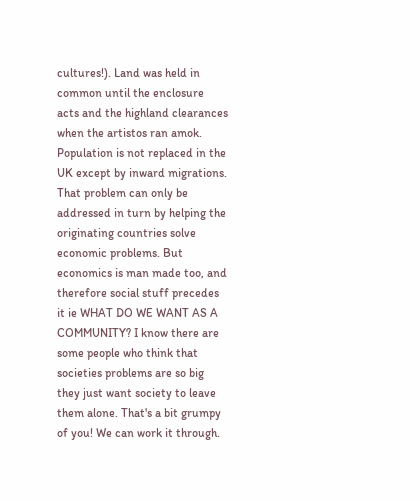cultures!). Land was held in common until the enclosure acts and the highland clearances when the artistos ran amok. Population is not replaced in the UK except by inward migrations. That problem can only be addressed in turn by helping the originating countries solve economic problems. But economics is man made too, and therefore social stuff precedes it ie WHAT DO WE WANT AS A COMMUNITY? I know there are some people who think that societies problems are so big they just want society to leave them alone. That's a bit grumpy of you! We can work it through.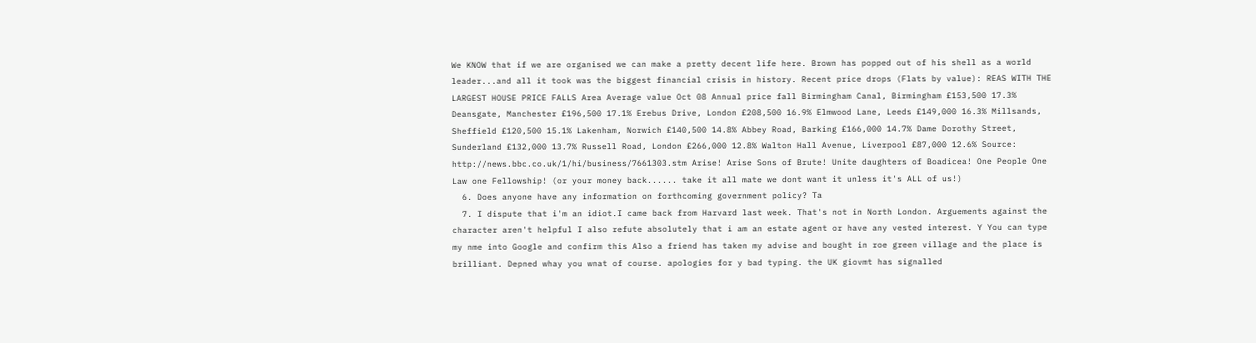We KNOW that if we are organised we can make a pretty decent life here. Brown has popped out of his shell as a world leader...and all it took was the biggest financial crisis in history. Recent price drops (Flats by value): REAS WITH THE LARGEST HOUSE PRICE FALLS Area Average value Oct 08 Annual price fall Birmingham Canal, Birmingham £153,500 17.3% Deansgate, Manchester £196,500 17.1% Erebus Drive, London £208,500 16.9% Elmwood Lane, Leeds £149,000 16.3% Millsands, Sheffield £120,500 15.1% Lakenham, Norwich £140,500 14.8% Abbey Road, Barking £166,000 14.7% Dame Dorothy Street, Sunderland £132,000 13.7% Russell Road, London £266,000 12.8% Walton Hall Avenue, Liverpool £87,000 12.6% Source: http://news.bbc.co.uk/1/hi/business/7661303.stm Arise! Arise Sons of Brute! Unite daughters of Boadicea! One People One Law one Fellowship! (or your money back...... take it all mate we dont want it unless it's ALL of us!)
  6. Does anyone have any information on forthcoming government policy? Ta
  7. I dispute that i'm an idiot.I came back from Harvard last week. That's not in North London. Arguements against the character aren't helpful I also refute absolutely that i am an estate agent or have any vested interest. Y You can type my nme into Google and confirm this Also a friend has taken my advise and bought in roe green village and the place is brilliant. Depned whay you wnat of course. apologies for y bad typing. the UK giovmt has signalled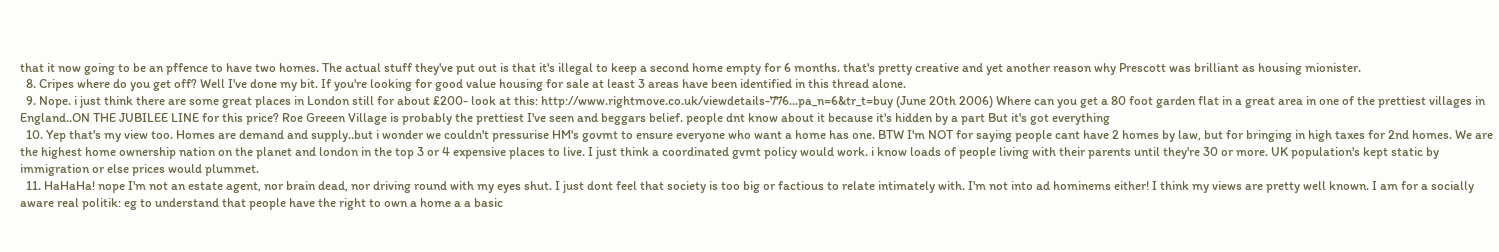that it now going to be an pffence to have two homes. The actual stuff they've put out is that it's illegal to keep a second home empty for 6 months. that's pretty creative and yet another reason why Prescott was brilliant as housing mionister.
  8. Cripes where do you get off? Well I've done my bit. If you're looking for good value housing for sale at least 3 areas have been identified in this thread alone.
  9. Nope. i just think there are some great places in London still for about £200- look at this: http://www.rightmove.co.uk/viewdetails-776...pa_n=6&tr_t=buy (June 20th 2006) Where can you get a 80 foot garden flat in a great area in one of the prettiest villages in England..ON THE JUBILEE LINE for this price? Roe Greeen Village is probably the prettiest I've seen and beggars belief. people dnt know about it because it's hidden by a part But it's got everything
  10. Yep that's my view too. Homes are demand and supply..but i wonder we couldn't pressurise HM's govmt to ensure everyone who want a home has one. BTW I'm NOT for saying people cant have 2 homes by law, but for bringing in high taxes for 2nd homes. We are the highest home ownership nation on the planet and london in the top 3 or 4 expensive places to live. I just think a coordinated gvmt policy would work. i know loads of people living with their parents until they're 30 or more. UK population's kept static by immigration or else prices would plummet.
  11. HaHaHa! nope I'm not an estate agent, nor brain dead, nor driving round with my eyes shut. I just dont feel that society is too big or factious to relate intimately with. I'm not into ad hominems either! I think my views are pretty well known. I am for a socially aware real politik: eg to understand that people have the right to own a home a a basic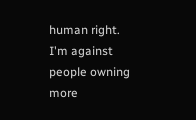human right. I'm against people owning more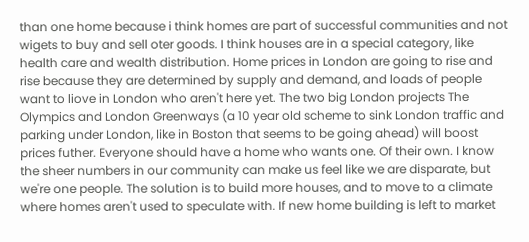than one home because i think homes are part of successful communities and not wigets to buy and sell oter goods. I think houses are in a special category, like health care and wealth distribution. Home prices in London are going to rise and rise because they are determined by supply and demand, and loads of people want to liove in London who aren't here yet. The two big London projects The Olympics and London Greenways (a 10 year old scheme to sink London traffic and parking under London, like in Boston that seems to be going ahead) will boost prices futher. Everyone should have a home who wants one. Of their own. I know the sheer numbers in our community can make us feel like we are disparate, but we're one people. The solution is to build more houses, and to move to a climate where homes aren't used to speculate with. If new home building is left to market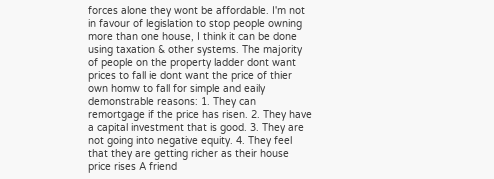forces alone they wont be affordable. I'm not in favour of legislation to stop people owning more than one house, I think it can be done using taxation & other systems. The majority of people on the property ladder dont want prices to fall ie dont want the price of thier own homw to fall for simple and eaily demonstrable reasons: 1. They can remortgage if the price has risen. 2. They have a capital investment that is good. 3. They are not going into negative equity. 4. They feel that they are getting richer as their house price rises A friend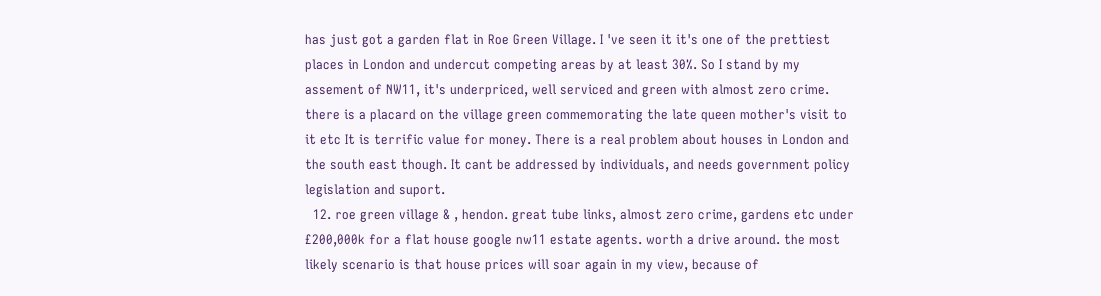has just got a garden flat in Roe Green Village. I 've seen it it's one of the prettiest places in London and undercut competing areas by at least 30%. So I stand by my assement of NW11, it's underpriced, well serviced and green with almost zero crime. there is a placard on the village green commemorating the late queen mother's visit to it etc It is terrific value for money. There is a real problem about houses in London and the south east though. It cant be addressed by individuals, and needs government policy legislation and suport.
  12. roe green village & , hendon. great tube links, almost zero crime, gardens etc under £200,000k for a flat house google nw11 estate agents. worth a drive around. the most likely scenario is that house prices will soar again in my view, because of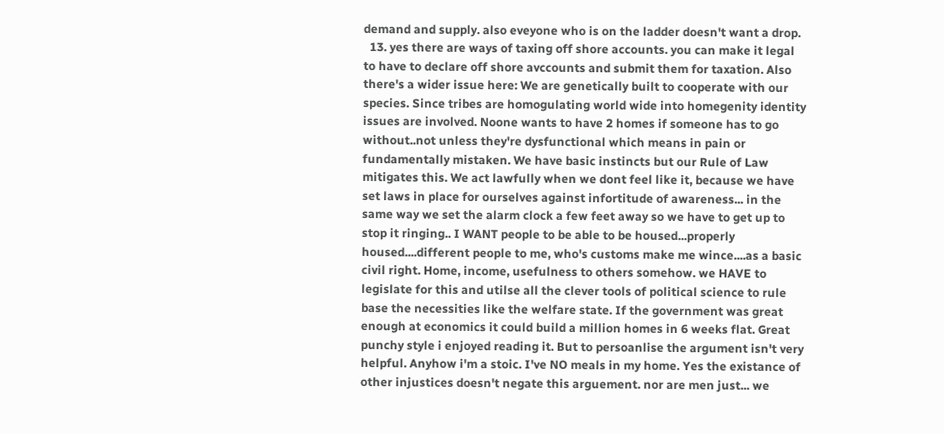demand and supply. also eveyone who is on the ladder doesn't want a drop.
  13. yes there are ways of taxing off shore accounts. you can make it legal to have to declare off shore avccounts and submit them for taxation. Also there's a wider issue here: We are genetically built to cooperate with our species. Since tribes are homogulating world wide into homegenity identity issues are involved. Noone wants to have 2 homes if someone has to go without..not unless they're dysfunctional which means in pain or fundamentally mistaken. We have basic instincts but our Rule of Law mitigates this. We act lawfully when we dont feel like it, because we have set laws in place for ourselves against infortitude of awareness... in the same way we set the alarm clock a few feet away so we have to get up to stop it ringing.. I WANT people to be able to be housed...properly housed....different people to me, who's customs make me wince....as a basic civil right. Home, income, usefulness to others somehow. we HAVE to legislate for this and utilse all the clever tools of political science to rule base the necessities like the welfare state. If the government was great enough at economics it could build a million homes in 6 weeks flat. Great punchy style i enjoyed reading it. But to persoanlise the argument isn't very helpful. Anyhow i'm a stoic. I've NO meals in my home. Yes the existance of other injustices doesn't negate this arguement. nor are men just... we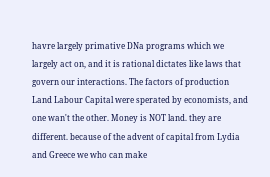havre largely primative DNa programs which we largely act on, and it is rational dictates like laws that govern our interactions. The factors of production Land Labour Capital were sperated by economists, and one wan't the other. Money is NOT land. they are different. because of the advent of capital from Lydia and Greece we who can make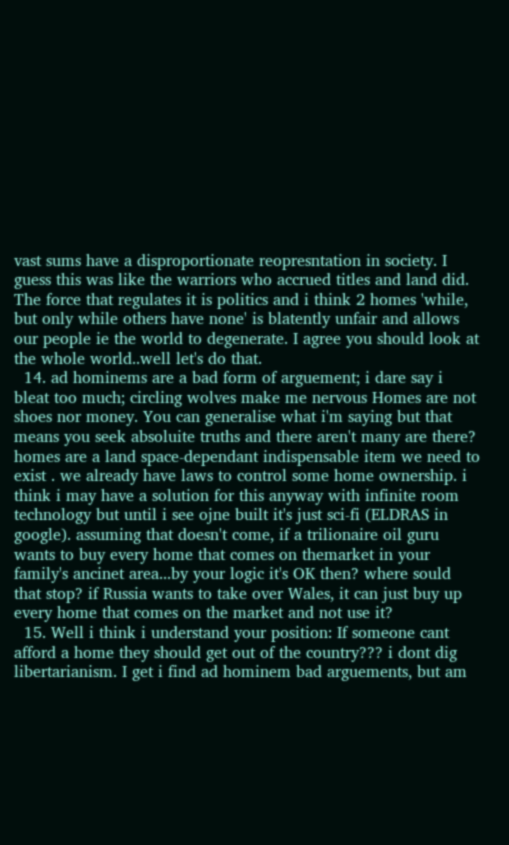vast sums have a disproportionate reopresntation in society. I guess this was like the warriors who accrued titles and land did. The force that regulates it is politics and i think 2 homes 'while, but only while others have none' is blatently unfair and allows our people ie the world to degenerate. I agree you should look at the whole world..well let's do that.
  14. ad hominems are a bad form of arguement; i dare say i bleat too much; circling wolves make me nervous Homes are not shoes nor money. You can generalise what i'm saying but that means you seek absoluite truths and there aren't many are there? homes are a land space-dependant indispensable item we need to exist . we already have laws to control some home ownership. i think i may have a solution for this anyway with infinite room technology but until i see ojne built it's just sci-fi (ELDRAS in google). assuming that doesn't come, if a trilionaire oil guru wants to buy every home that comes on themarket in your family's ancinet area...by your logic it's OK then? where sould that stop? if Russia wants to take over Wales, it can just buy up every home that comes on the market and not use it?
  15. Well i think i understand your position: If someone cant afford a home they should get out of the country??? i dont dig libertarianism. I get i find ad hominem bad arguements, but am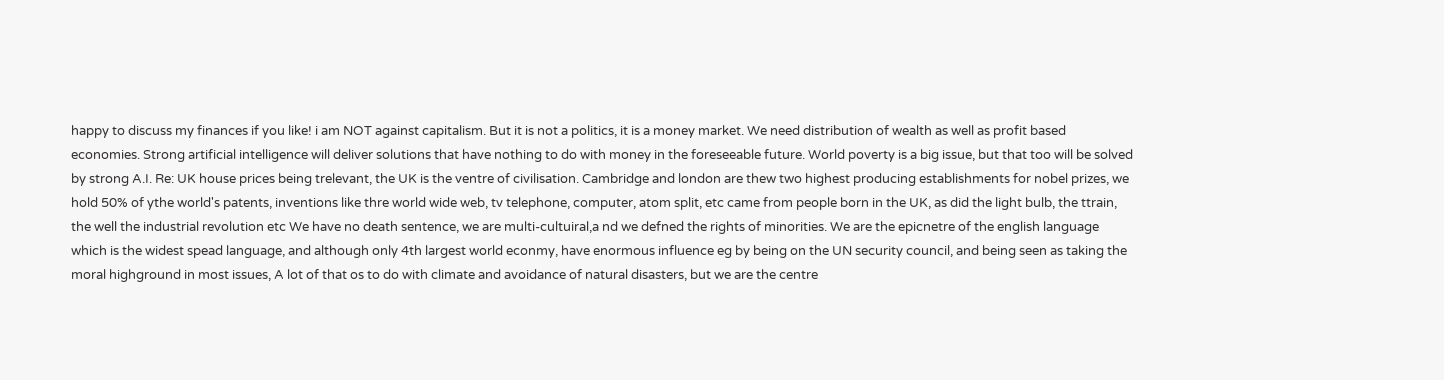happy to discuss my finances if you like! i am NOT against capitalism. But it is not a politics, it is a money market. We need distribution of wealth as well as profit based economies. Strong artificial intelligence will deliver solutions that have nothing to do with money in the foreseeable future. World poverty is a big issue, but that too will be solved by strong A.I. Re: UK house prices being trelevant, the UK is the ventre of civilisation. Cambridge and london are thew two highest producing establishments for nobel prizes, we hold 50% of ythe world's patents, inventions like thre world wide web, tv telephone, computer, atom split, etc came from people born in the UK, as did the light bulb, the ttrain, the well the industrial revolution etc We have no death sentence, we are multi-cultuiral,a nd we defned the rights of minorities. We are the epicnetre of the english language which is the widest spead language, and although only 4th largest world econmy, have enormous influence eg by being on the UN security council, and being seen as taking the moral highground in most issues, A lot of that os to do with climate and avoidance of natural disasters, but we are the centre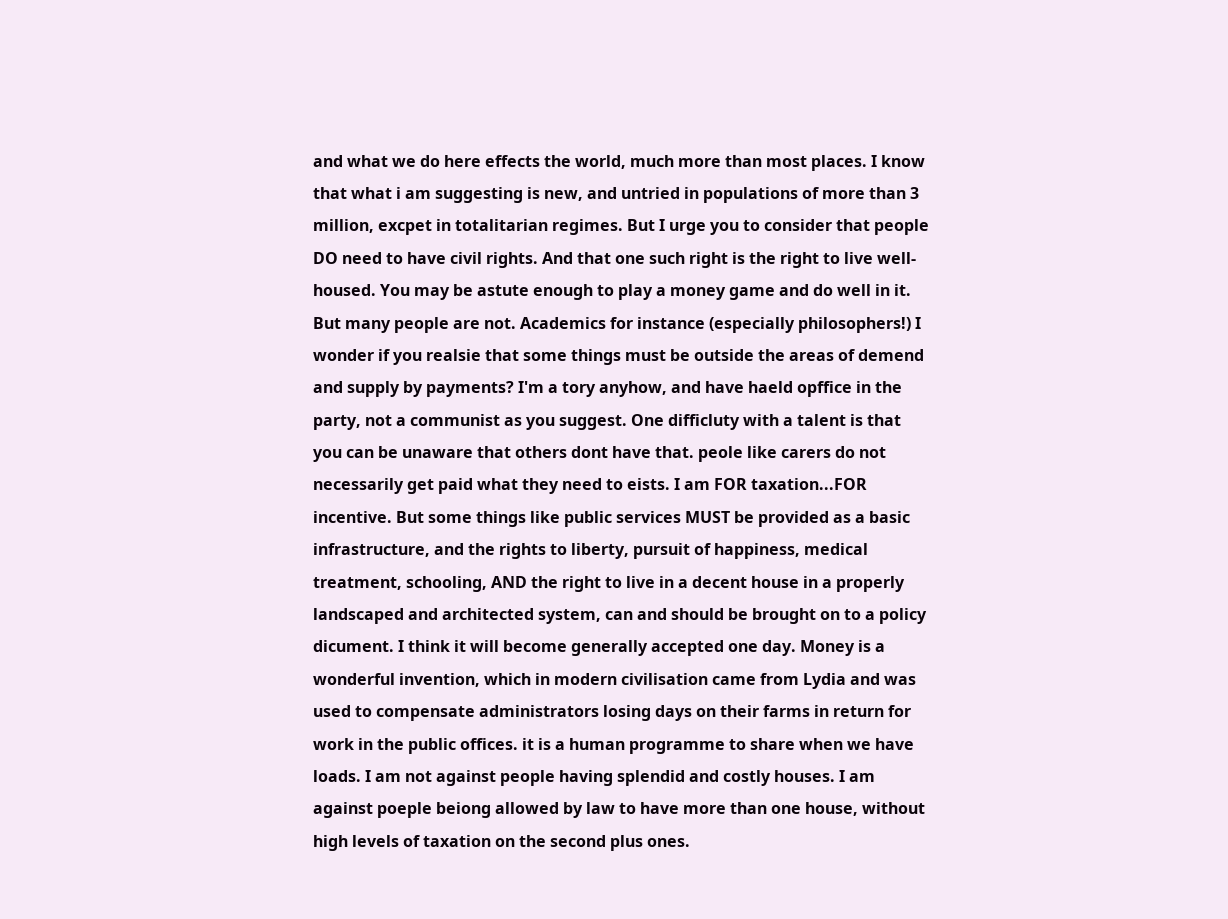and what we do here effects the world, much more than most places. I know that what i am suggesting is new, and untried in populations of more than 3 million, excpet in totalitarian regimes. But I urge you to consider that people DO need to have civil rights. And that one such right is the right to live well-housed. You may be astute enough to play a money game and do well in it. But many people are not. Academics for instance (especially philosophers!) I wonder if you realsie that some things must be outside the areas of demend and supply by payments? I'm a tory anyhow, and have haeld opffice in the party, not a communist as you suggest. One difficluty with a talent is that you can be unaware that others dont have that. peole like carers do not necessarily get paid what they need to eists. I am FOR taxation...FOR incentive. But some things like public services MUST be provided as a basic infrastructure, and the rights to liberty, pursuit of happiness, medical treatment, schooling, AND the right to live in a decent house in a properly landscaped and architected system, can and should be brought on to a policy dicument. I think it will become generally accepted one day. Money is a wonderful invention, which in modern civilisation came from Lydia and was used to compensate administrators losing days on their farms in return for work in the public offices. it is a human programme to share when we have loads. I am not against people having splendid and costly houses. I am against poeple beiong allowed by law to have more than one house, without high levels of taxation on the second plus ones.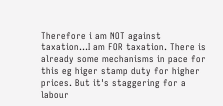Therefore i am NOT against taxation...I am FOR taxation. There is already some mechanisms in pace for this eg higer stamp duty for higher prices. But it's staggering for a labour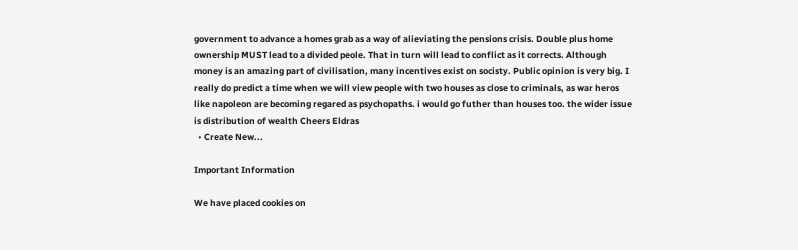government to advance a homes grab as a way of alieviating the pensions crisis. Double plus home ownership MUST lead to a divided peole. That in turn will lead to conflict as it corrects. Although money is an amazing part of civilisation, many incentives exist on socisty. Public opinion is very big. I really do predict a time when we will view people with two houses as close to criminals, as war heros like napoleon are becoming regared as psychopaths. i would go futher than houses too. the wider issue is distribution of wealth Cheers Eldras
  • Create New...

Important Information

We have placed cookies on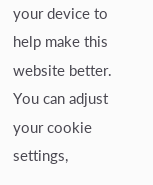your device to help make this website better. You can adjust your cookie settings,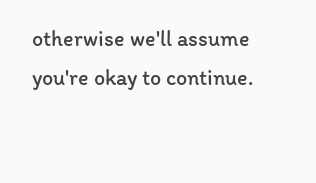otherwise we'll assume you're okay to continue.